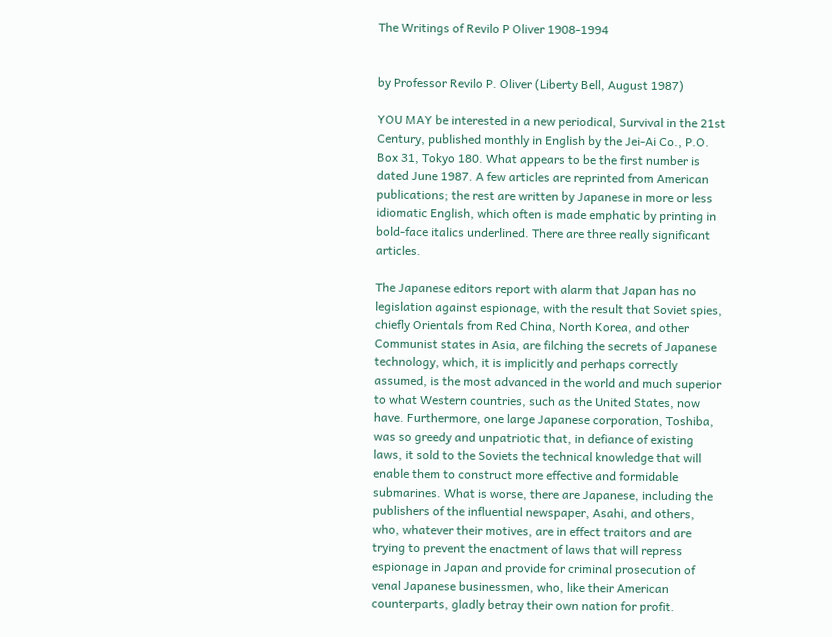The Writings of Revilo P Oliver 1908-1994


by Professor Revilo P. Oliver (Liberty Bell, August 1987)

YOU MAY be interested in a new periodical, Survival in the 21st Century, published monthly in English by the Jei-Ai Co., P.O. Box 31, Tokyo 180. What appears to be the first number is dated June 1987. A few articles are reprinted from American publications; the rest are written by Japanese in more or less idiomatic English, which often is made emphatic by printing in bold-face italics underlined. There are three really significant articles.

The Japanese editors report with alarm that Japan has no legislation against espionage, with the result that Soviet spies, chiefly Orientals from Red China, North Korea, and other Communist states in Asia, are filching the secrets of Japanese technology, which, it is implicitly and perhaps correctly assumed, is the most advanced in the world and much superior to what Western countries, such as the United States, now have. Furthermore, one large Japanese corporation, Toshiba, was so greedy and unpatriotic that, in defiance of existing laws, it sold to the Soviets the technical knowledge that will enable them to construct more effective and formidable submarines. What is worse, there are Japanese, including the publishers of the influential newspaper, Asahi, and others, who, whatever their motives, are in effect traitors and are trying to prevent the enactment of laws that will repress espionage in Japan and provide for criminal prosecution of venal Japanese businessmen, who, like their American counterparts, gladly betray their own nation for profit.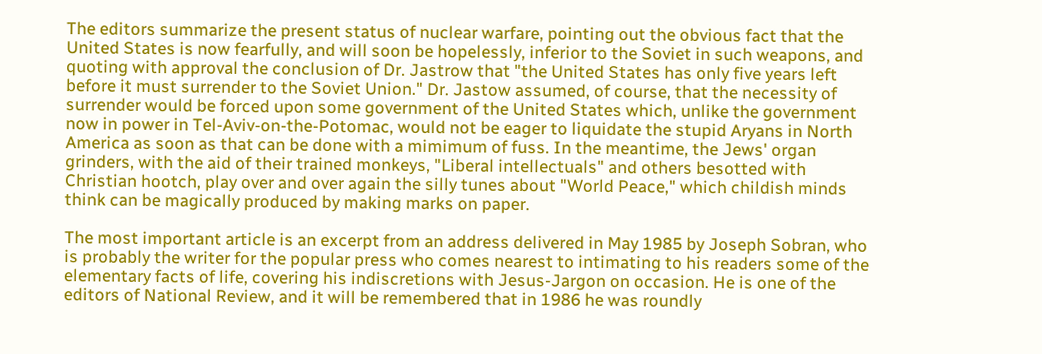The editors summarize the present status of nuclear warfare, pointing out the obvious fact that the United States is now fearfully, and will soon be hopelessly, inferior to the Soviet in such weapons, and quoting with approval the conclusion of Dr. Jastrow that "the United States has only five years left before it must surrender to the Soviet Union." Dr. Jastow assumed, of course, that the necessity of surrender would be forced upon some government of the United States which, unlike the government now in power in Tel-Aviv-on-the-Potomac, would not be eager to liquidate the stupid Aryans in North America as soon as that can be done with a mimimum of fuss. In the meantime, the Jews' organ grinders, with the aid of their trained monkeys, "Liberal intellectuals" and others besotted with Christian hootch, play over and over again the silly tunes about "World Peace," which childish minds think can be magically produced by making marks on paper.

The most important article is an excerpt from an address delivered in May 1985 by Joseph Sobran, who is probably the writer for the popular press who comes nearest to intimating to his readers some of the elementary facts of life, covering his indiscretions with Jesus-Jargon on occasion. He is one of the editors of National Review, and it will be remembered that in 1986 he was roundly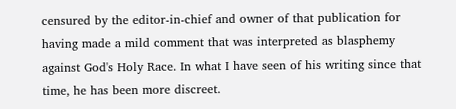censured by the editor-in-chief and owner of that publication for having made a mild comment that was interpreted as blasphemy against God's Holy Race. In what I have seen of his writing since that time, he has been more discreet.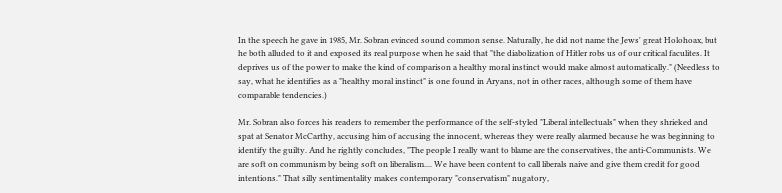In the speech he gave in 1985, Mr. Sobran evinced sound common sense. Naturally, he did not name the Jews' great Holohoax, but he both alluded to it and exposed its real purpose when he said that "the diabolization of Hitler robs us of our critical faculites. It deprives us of the power to make the kind of comparison a healthy moral instinct would make almost automatically." (Needless to say, what he identifies as a "healthy moral instinct" is one found in Aryans, not in other races, although some of them have comparable tendencies.)

Mr. Sobran also forces his readers to remember the performance of the self-styled "Liberal intellectuals" when they shrieked and spat at Senator McCarthy, accusing him of accusing the innocent, whereas they were really alarmed because he was beginning to identify the guilty. And he rightly concludes, "The people I really want to blame are the conservatives, the anti-Communists. We are soft on communism by being soft on liberalism.... We have been content to call liberals naive and give them credit for good intentions." That silly sentimentality makes contemporary "conservatism" nugatory,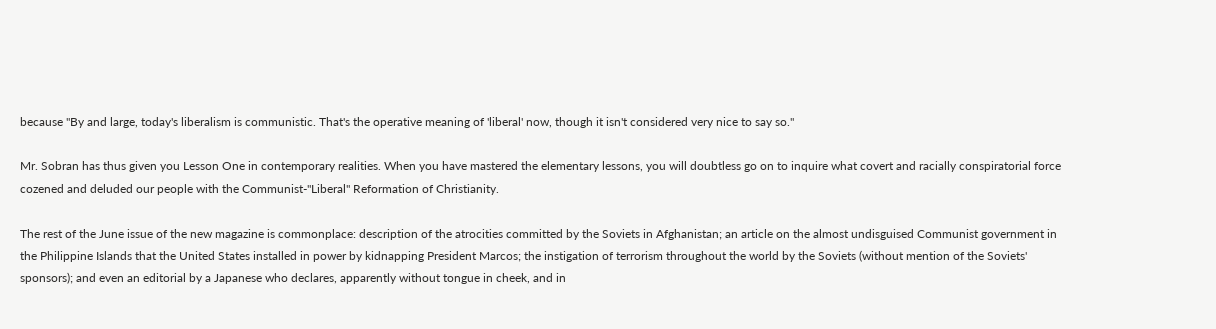because "By and large, today's liberalism is communistic. That's the operative meaning of 'liberal' now, though it isn't considered very nice to say so."

Mr. Sobran has thus given you Lesson One in contemporary realities. When you have mastered the elementary lessons, you will doubtless go on to inquire what covert and racially conspiratorial force cozened and deluded our people with the Communist-"Liberal" Reformation of Christianity.

The rest of the June issue of the new magazine is commonplace: description of the atrocities committed by the Soviets in Afghanistan; an article on the almost undisguised Communist government in the Philippine Islands that the United States installed in power by kidnapping President Marcos; the instigation of terrorism throughout the world by the Soviets (without mention of the Soviets' sponsors); and even an editorial by a Japanese who declares, apparently without tongue in cheek, and in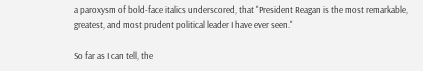a paroxysm of bold-face italics underscored, that "President Reagan is the most remarkable, greatest, and most prudent political leader I have ever seen."

So far as I can tell, the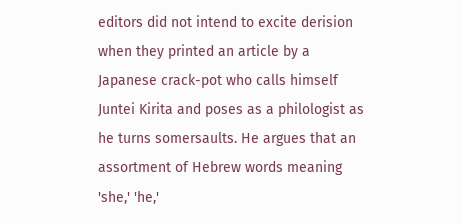editors did not intend to excite derision when they printed an article by a Japanese crack-pot who calls himself Juntei Kirita and poses as a philologist as he turns somersaults. He argues that an assortment of Hebrew words meaning 'she,' 'he,'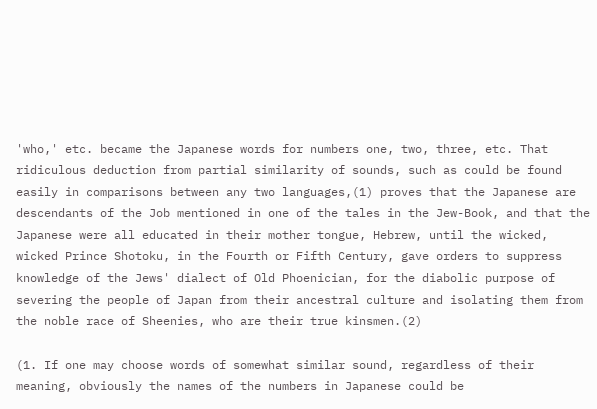'who,' etc. became the Japanese words for numbers one, two, three, etc. That ridiculous deduction from partial similarity of sounds, such as could be found easily in comparisons between any two languages,(1) proves that the Japanese are descendants of the Job mentioned in one of the tales in the Jew-Book, and that the Japanese were all educated in their mother tongue, Hebrew, until the wicked, wicked Prince Shotoku, in the Fourth or Fifth Century, gave orders to suppress knowledge of the Jews' dialect of Old Phoenician, for the diabolic purpose of severing the people of Japan from their ancestral culture and isolating them from the noble race of Sheenies, who are their true kinsmen.(2)

(1. If one may choose words of somewhat similar sound, regardless of their meaning, obviously the names of the numbers in Japanese could be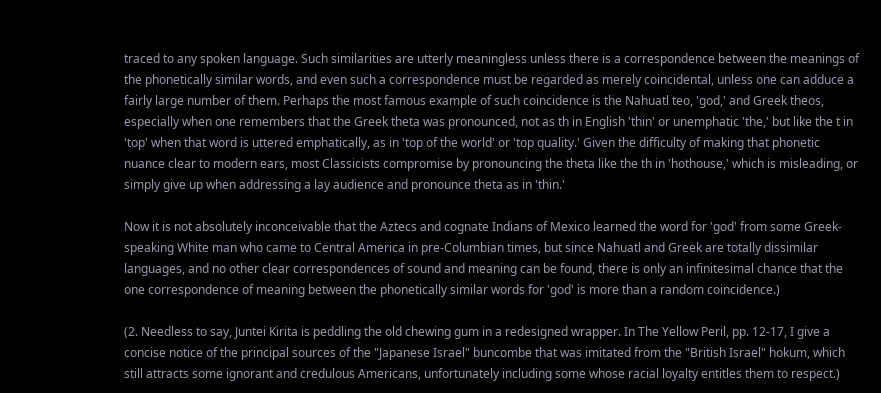traced to any spoken language. Such similarities are utterly meaningless unless there is a correspondence between the meanings of the phonetically similar words, and even such a correspondence must be regarded as merely coincidental, unless one can adduce a fairly large number of them. Perhaps the most famous example of such coincidence is the Nahuatl teo, 'god,' and Greek theos, especially when one remembers that the Greek theta was pronounced, not as th in English 'thin' or unemphatic 'the,' but like the t in 'top' when that word is uttered emphatically, as in 'top of the world' or 'top quality.' Given the difficulty of making that phonetic nuance clear to modern ears, most Classicists compromise by pronouncing the theta like the th in 'hothouse,' which is misleading, or simply give up when addressing a lay audience and pronounce theta as in 'thin.'

Now it is not absolutely inconceivable that the Aztecs and cognate Indians of Mexico learned the word for 'god' from some Greek-speaking White man who came to Central America in pre-Columbian times, but since Nahuatl and Greek are totally dissimilar languages, and no other clear correspondences of sound and meaning can be found, there is only an infinitesimal chance that the one correspondence of meaning between the phonetically similar words for 'god' is more than a random coincidence.)

(2. Needless to say, Juntei Kirita is peddling the old chewing gum in a redesigned wrapper. In The Yellow Peril, pp. 12-17, I give a concise notice of the principal sources of the "Japanese Israel" buncombe that was imitated from the "British Israel" hokum, which still attracts some ignorant and credulous Americans, unfortunately including some whose racial loyalty entitles them to respect.)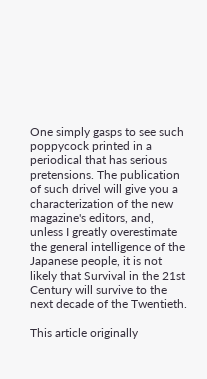One simply gasps to see such poppycock printed in a periodical that has serious pretensions. The publication of such drivel will give you a characterization of the new magazine's editors, and, unless I greatly overestimate the general intelligence of the Japanese people, it is not likely that Survival in the 21st Century will survive to the next decade of the Twentieth.

This article originally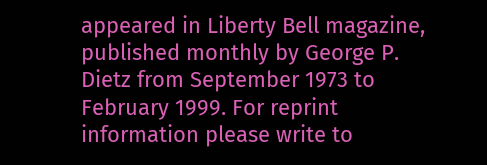appeared in Liberty Bell magazine, published monthly by George P. Dietz from September 1973 to February 1999. For reprint information please write to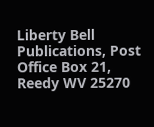Liberty Bell Publications, Post Office Box 21, Reedy WV 25270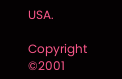USA.

Copyright ©2001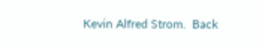Kevin Alfred Strom.  Back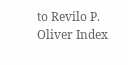to Revilo P. Oliver Index